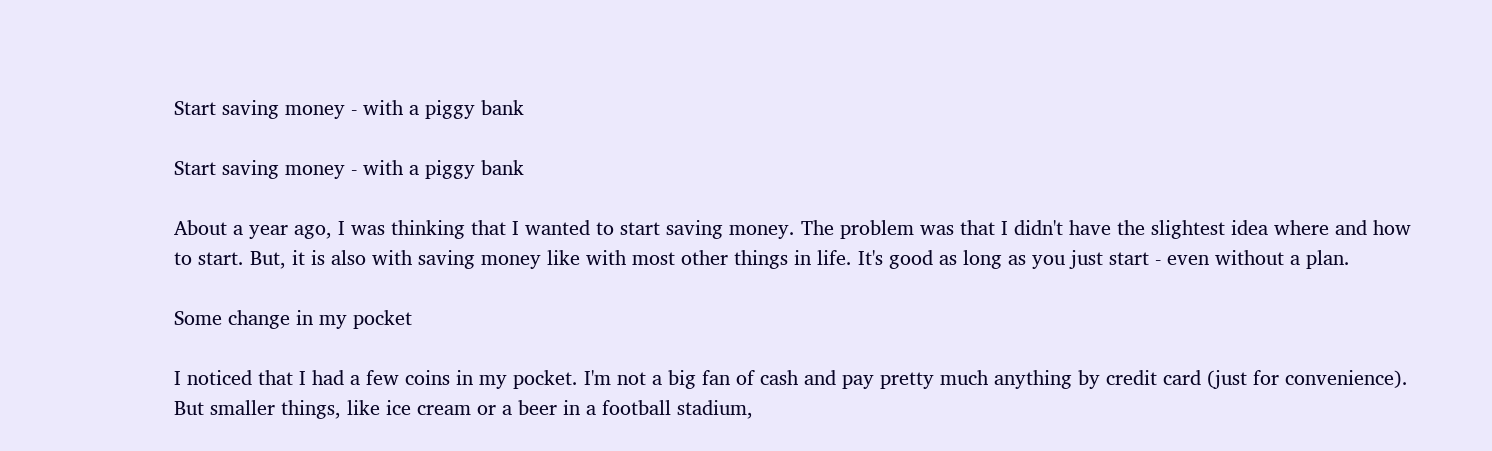Start saving money - with a piggy bank

Start saving money - with a piggy bank

About a year ago, I was thinking that I wanted to start saving money. The problem was that I didn't have the slightest idea where and how to start. But, it is also with saving money like with most other things in life. It's good as long as you just start - even without a plan.

Some change in my pocket

I noticed that I had a few coins in my pocket. I'm not a big fan of cash and pay pretty much anything by credit card (just for convenience). But smaller things, like ice cream or a beer in a football stadium,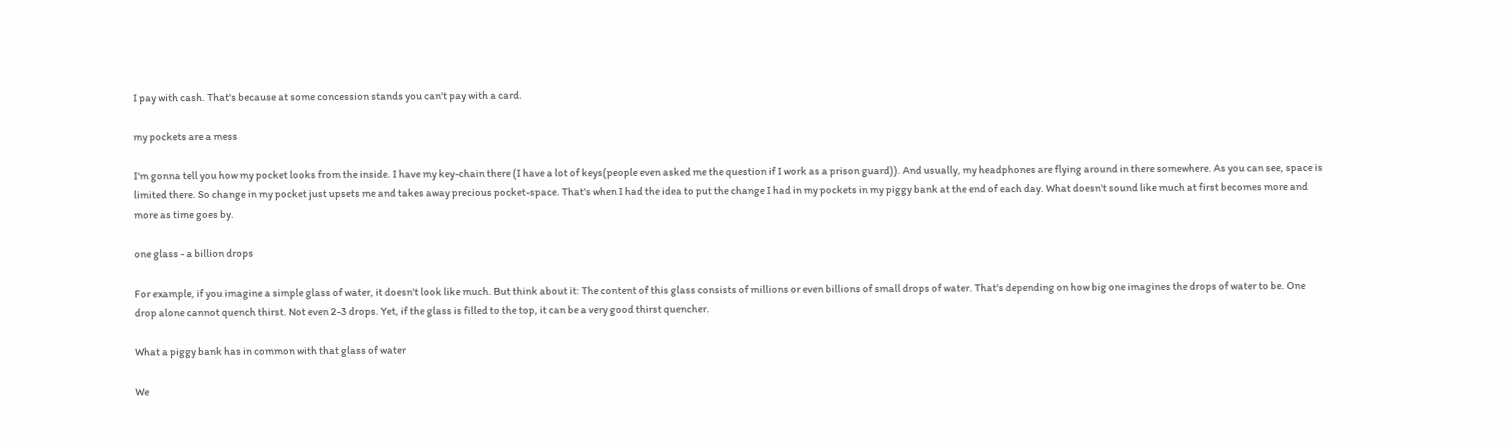I pay with cash. That's because at some concession stands you can't pay with a card.

my pockets are a mess

I'm gonna tell you how my pocket looks from the inside. I have my key-chain there (I have a lot of keys(people even asked me the question if I work as a prison guard)). And usually, my headphones are flying around in there somewhere. As you can see, space is limited there. So change in my pocket just upsets me and takes away precious pocket-space. That's when I had the idea to put the change I had in my pockets in my piggy bank at the end of each day. What doesn't sound like much at first becomes more and more as time goes by.

one glass - a billion drops

For example, if you imagine a simple glass of water, it doesn't look like much. But think about it: The content of this glass consists of millions or even billions of small drops of water. That's depending on how big one imagines the drops of water to be. One drop alone cannot quench thirst. Not even 2-3 drops. Yet, if the glass is filled to the top, it can be a very good thirst quencher.

What a piggy bank has in common with that glass of water

We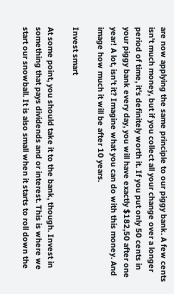are now applying the same principle to our piggy bank. A few cents isn't much money, but if you collect all your change over a longer period of time, it's definitely worth it. If you put only 50 cents in your piggy bank every day, you will have exactly $182,50 after one year! A lot, isn't it? Imagine what you can do with this money. And image how much it will be after 10 years.

Invest smart

At some point, you should take it to the bank, though. Invest in something that pays dividends and or interest. This is where we start our snowball. It is also small when it starts to roll down the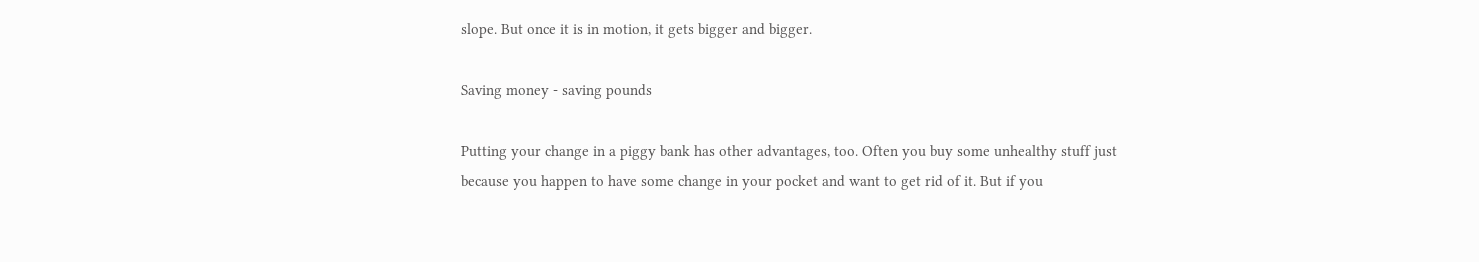slope. But once it is in motion, it gets bigger and bigger.

Saving money - saving pounds

Putting your change in a piggy bank has other advantages, too. Often you buy some unhealthy stuff just because you happen to have some change in your pocket and want to get rid of it. But if you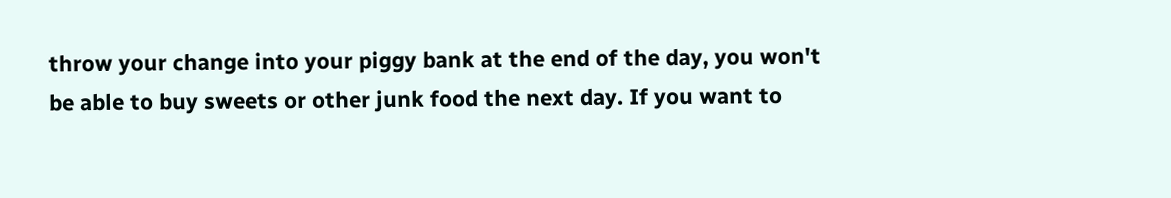throw your change into your piggy bank at the end of the day, you won't be able to buy sweets or other junk food the next day. If you want to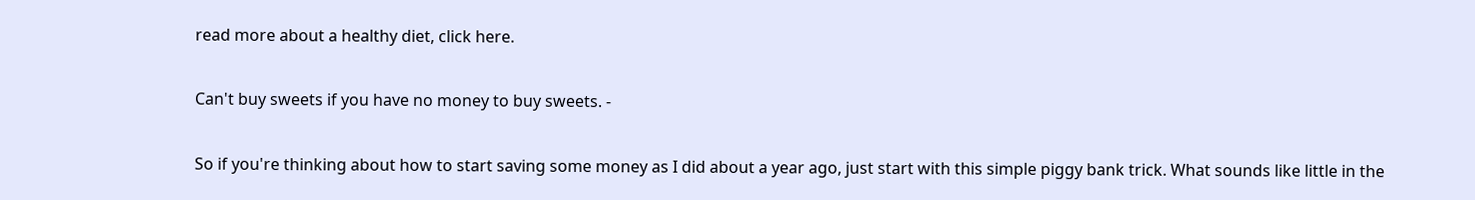read more about a healthy diet, click here.

Can't buy sweets if you have no money to buy sweets. -

So if you're thinking about how to start saving some money as I did about a year ago, just start with this simple piggy bank trick. What sounds like little in the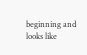beginning and looks like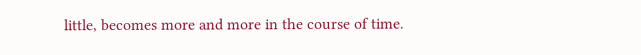little, becomes more and more in the course of time.